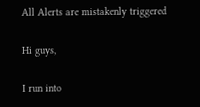All Alerts are mistakenly triggered

Hi guys,

I run into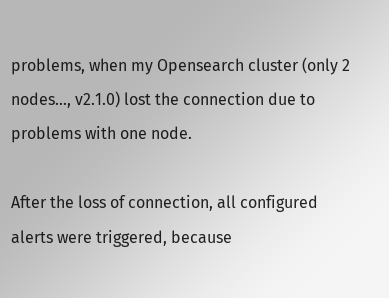problems, when my Opensearch cluster (only 2 nodes…, v2.1.0) lost the connection due to problems with one node.

After the loss of connection, all configured alerts were triggered, because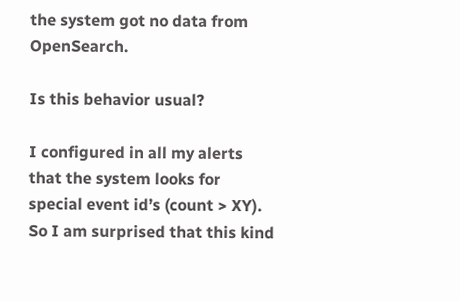the system got no data from OpenSearch.

Is this behavior usual?

I configured in all my alerts that the system looks for special event id’s (count > XY). So I am surprised that this kind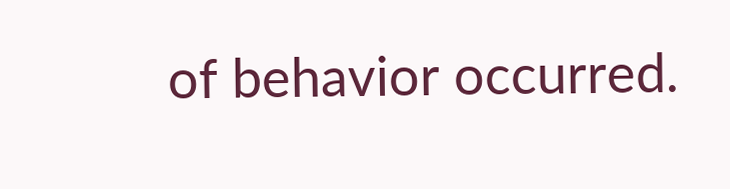of behavior occurred.